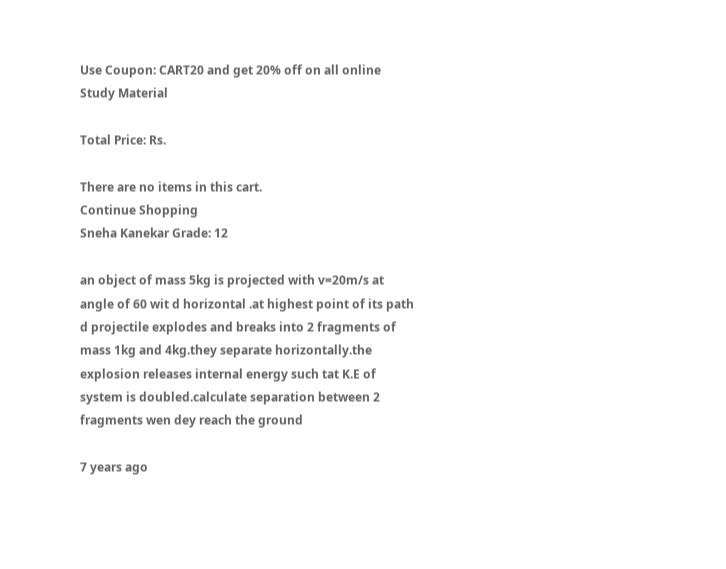Use Coupon: CART20 and get 20% off on all online Study Material

Total Price: Rs.

There are no items in this cart.
Continue Shopping
Sneha Kanekar Grade: 12

an object of mass 5kg is projected with v=20m/s at angle of 60 wit d horizontal .at highest point of its path d projectile explodes and breaks into 2 fragments of mass 1kg and 4kg.they separate horizontally.the explosion releases internal energy such tat K.E of system is doubled.calculate separation between 2 fragments wen dey reach the ground

7 years ago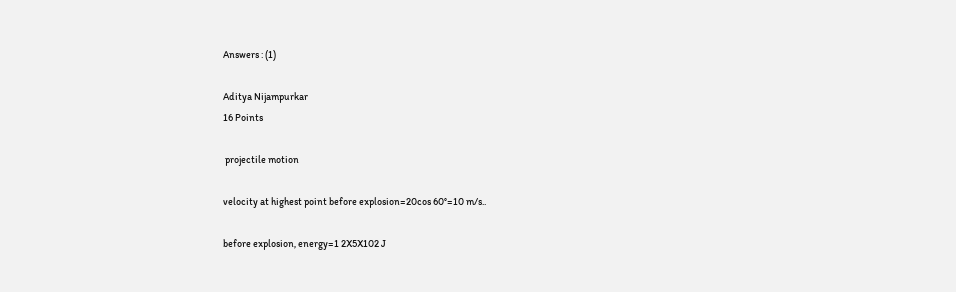Answers : (1)

Aditya Nijampurkar
16 Points

 projectile motion

velocity at highest point before explosion=20cos 60°=10 m/s..

before explosion, energy=1 2X5X102 J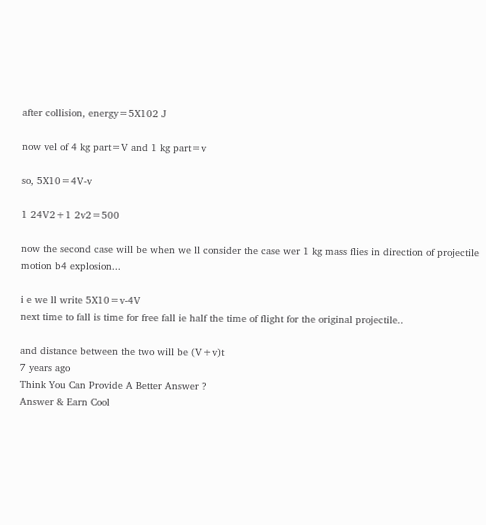after collision, energy=5X102 J

now vel of 4 kg part=V and 1 kg part=v

so, 5X10=4V-v

1 24V2+1 2v2=500

now the second case will be when we ll consider the case wer 1 kg mass flies in direction of projectile motion b4 explosion...

i e we ll write 5X10=v-4V
next time to fall is time for free fall ie half the time of flight for the original projectile..

and distance between the two will be (V+v)t
7 years ago
Think You Can Provide A Better Answer ?
Answer & Earn Cool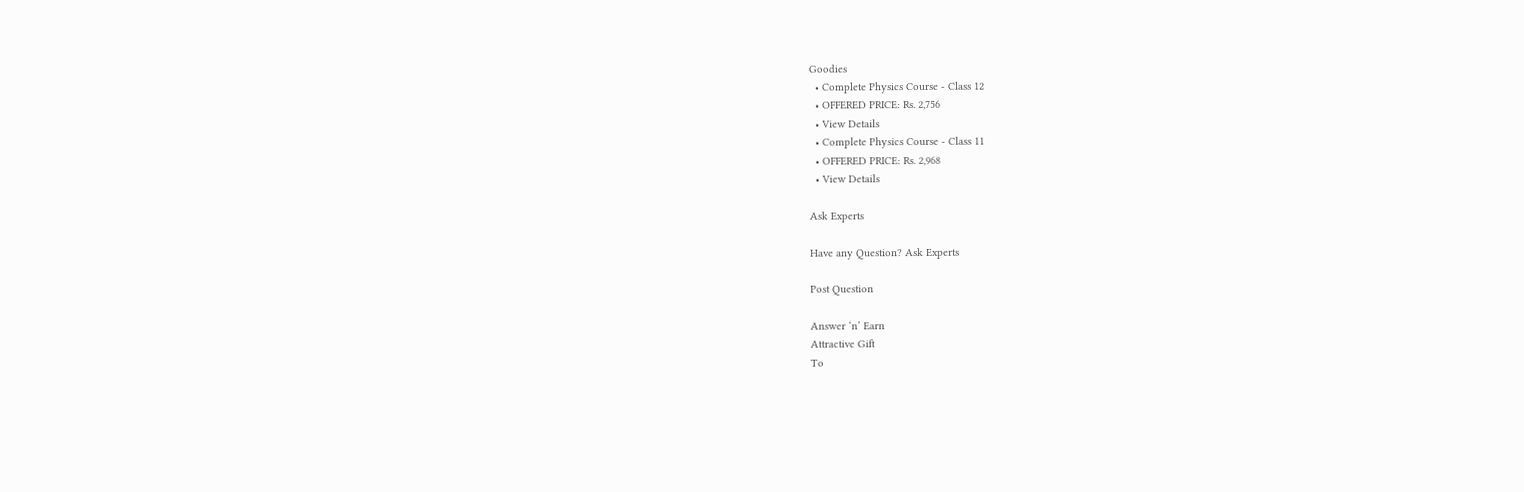Goodies
  • Complete Physics Course - Class 12
  • OFFERED PRICE: Rs. 2,756
  • View Details
  • Complete Physics Course - Class 11
  • OFFERED PRICE: Rs. 2,968
  • View Details

Ask Experts

Have any Question? Ask Experts

Post Question

Answer ‘n’ Earn
Attractive Gift
To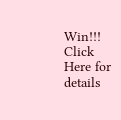Win!!! Click Here for details